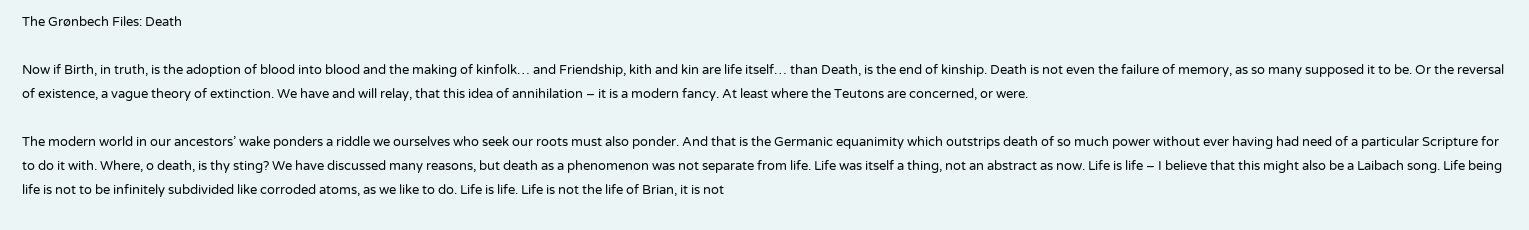The Grønbech Files: Death

Now if Birth, in truth, is the adoption of blood into blood and the making of kinfolk… and Friendship, kith and kin are life itself… than Death, is the end of kinship. Death is not even the failure of memory, as so many supposed it to be. Or the reversal of existence, a vague theory of extinction. We have and will relay, that this idea of annihilation – it is a modern fancy. At least where the Teutons are concerned, or were.

The modern world in our ancestors’ wake ponders a riddle we ourselves who seek our roots must also ponder. And that is the Germanic equanimity which outstrips death of so much power without ever having had need of a particular Scripture for to do it with. Where, o death, is thy sting? We have discussed many reasons, but death as a phenomenon was not separate from life. Life was itself a thing, not an abstract as now. Life is life – I believe that this might also be a Laibach song. Life being life is not to be infinitely subdivided like corroded atoms, as we like to do. Life is life. Life is not the life of Brian, it is not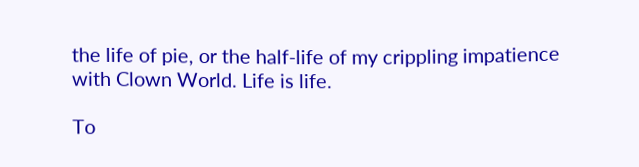the life of pie, or the half-life of my crippling impatience with Clown World. Life is life.

To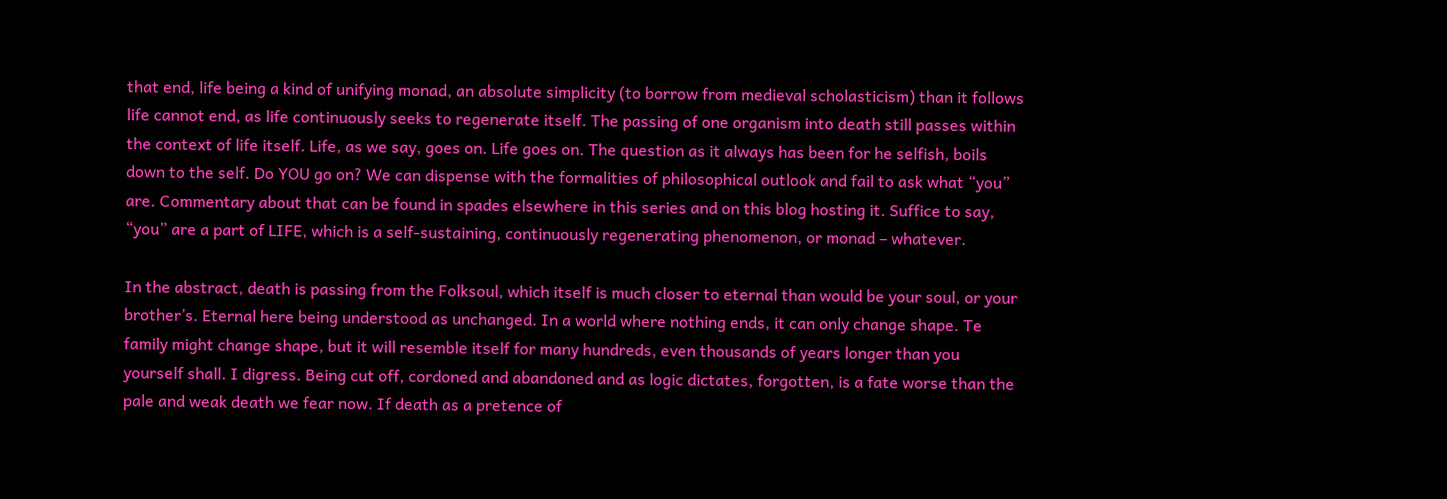that end, life being a kind of unifying monad, an absolute simplicity (to borrow from medieval scholasticism) than it follows life cannot end, as life continuously seeks to regenerate itself. The passing of one organism into death still passes within the context of life itself. Life, as we say, goes on. Life goes on. The question as it always has been for he selfish, boils down to the self. Do YOU go on? We can dispense with the formalities of philosophical outlook and fail to ask what “you” are. Commentary about that can be found in spades elsewhere in this series and on this blog hosting it. Suffice to say, “you” are a part of LIFE, which is a self-sustaining, continuously regenerating phenomenon, or monad – whatever.

In the abstract, death is passing from the Folksoul, which itself is much closer to eternal than would be your soul, or your brother’s. Eternal here being understood as unchanged. In a world where nothing ends, it can only change shape. Te family might change shape, but it will resemble itself for many hundreds, even thousands of years longer than you yourself shall. I digress. Being cut off, cordoned and abandoned and as logic dictates, forgotten, is a fate worse than the pale and weak death we fear now. If death as a pretence of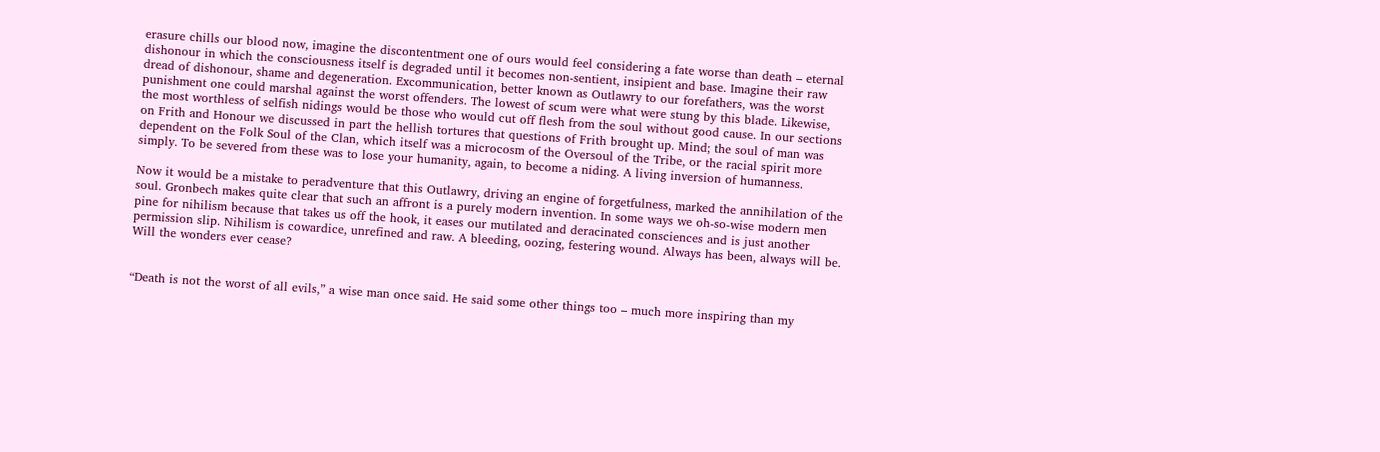erasure chills our blood now, imagine the discontentment one of ours would feel considering a fate worse than death – eternal dishonour in which the consciousness itself is degraded until it becomes non-sentient, insipient and base. Imagine their raw dread of dishonour, shame and degeneration. Excommunication, better known as Outlawry to our forefathers, was the worst punishment one could marshal against the worst offenders. The lowest of scum were what were stung by this blade. Likewise, the most worthless of selfish nidings would be those who would cut off flesh from the soul without good cause. In our sections on Frith and Honour we discussed in part the hellish tortures that questions of Frith brought up. Mind; the soul of man was dependent on the Folk Soul of the Clan, which itself was a microcosm of the Oversoul of the Tribe, or the racial spirit more simply. To be severed from these was to lose your humanity, again, to become a niding. A living inversion of humanness.

Now it would be a mistake to peradventure that this Outlawry, driving an engine of forgetfulness, marked the annihilation of the soul. Gronbech makes quite clear that such an affront is a purely modern invention. In some ways we oh-so-wise modern men pine for nihilism because that takes us off the hook, it eases our mutilated and deracinated consciences and is just another permission slip. Nihilism is cowardice, unrefined and raw. A bleeding, oozing, festering wound. Always has been, always will be. Will the wonders ever cease?


“Death is not the worst of all evils,” a wise man once said. He said some other things too – much more inspiring than my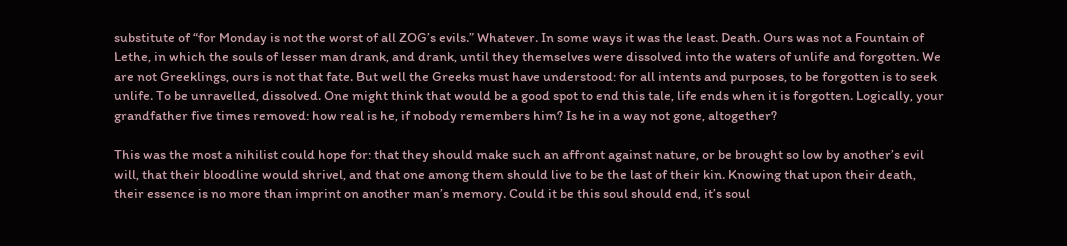substitute of “for Monday is not the worst of all ZOG’s evils.” Whatever. In some ways it was the least. Death. Ours was not a Fountain of Lethe, in which the souls of lesser man drank, and drank, until they themselves were dissolved into the waters of unlife and forgotten. We are not Greeklings, ours is not that fate. But well the Greeks must have understood: for all intents and purposes, to be forgotten is to seek unlife. To be unravelled, dissolved. One might think that would be a good spot to end this tale, life ends when it is forgotten. Logically, your grandfather five times removed: how real is he, if nobody remembers him? Is he in a way not gone, altogether?

This was the most a nihilist could hope for: that they should make such an affront against nature, or be brought so low by another’s evil will, that their bloodline would shrivel, and that one among them should live to be the last of their kin. Knowing that upon their death, their essence is no more than imprint on another man’s memory. Could it be this soul should end, it’s soul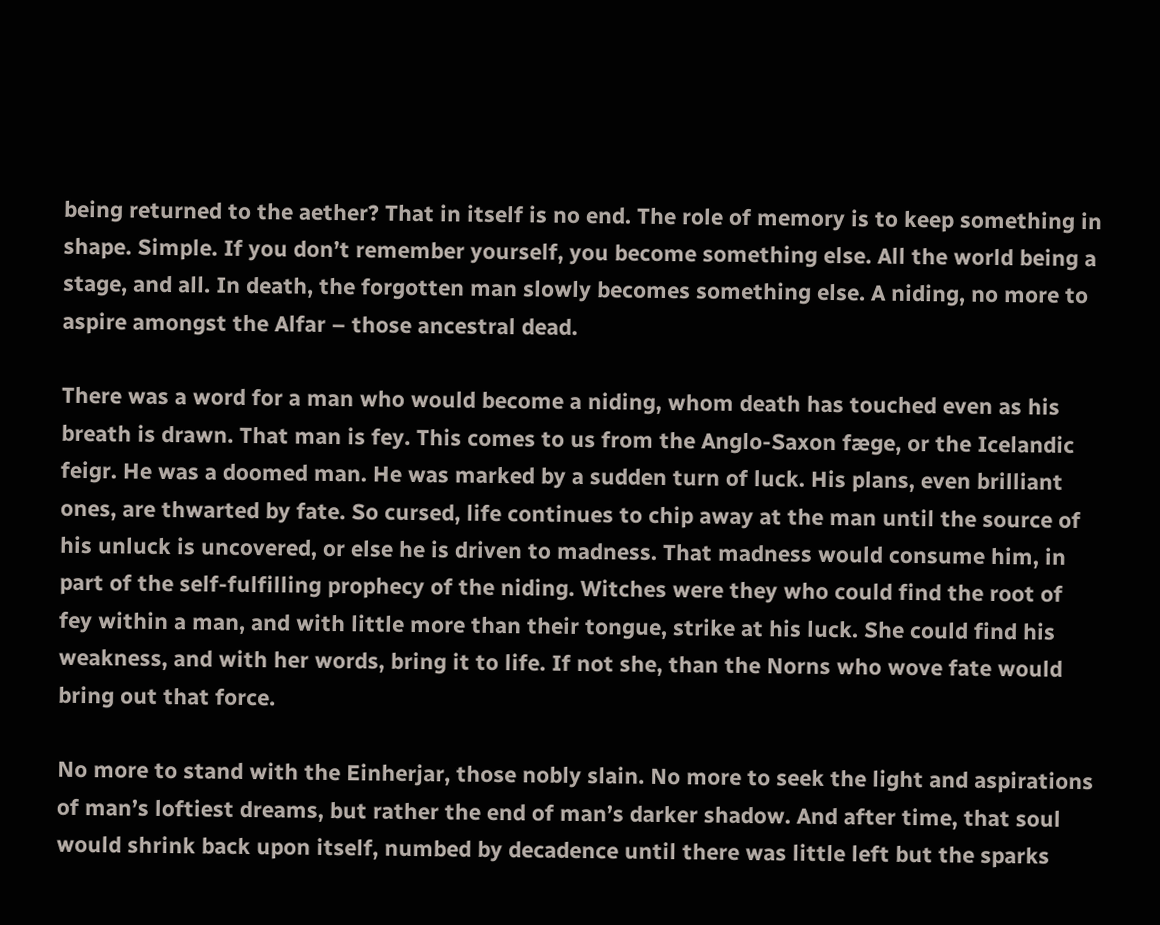being returned to the aether? That in itself is no end. The role of memory is to keep something in shape. Simple. If you don’t remember yourself, you become something else. All the world being a stage, and all. In death, the forgotten man slowly becomes something else. A niding, no more to aspire amongst the Alfar – those ancestral dead.

There was a word for a man who would become a niding, whom death has touched even as his breath is drawn. That man is fey. This comes to us from the Anglo-Saxon fæge, or the Icelandic feigr. He was a doomed man. He was marked by a sudden turn of luck. His plans, even brilliant ones, are thwarted by fate. So cursed, life continues to chip away at the man until the source of his unluck is uncovered, or else he is driven to madness. That madness would consume him, in part of the self-fulfilling prophecy of the niding. Witches were they who could find the root of fey within a man, and with little more than their tongue, strike at his luck. She could find his weakness, and with her words, bring it to life. If not she, than the Norns who wove fate would bring out that force.

No more to stand with the Einherjar, those nobly slain. No more to seek the light and aspirations of man’s loftiest dreams, but rather the end of man’s darker shadow. And after time, that soul would shrink back upon itself, numbed by decadence until there was little left but the sparks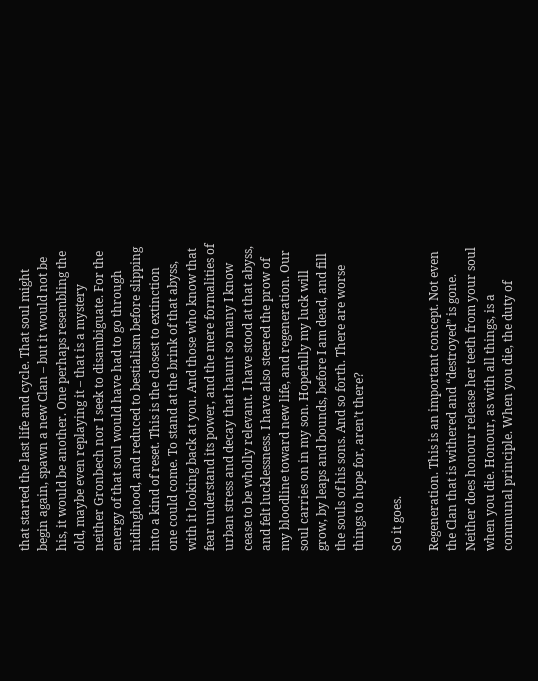that started the last life and cycle. That soul might begin again, spawn a new Clan – but it would not be his, it would be another. One perhaps resembling the old, maybe even replaying it – that is a mystery neither Gronbech nor I seek to disambiguate. For the energy of that soul would have had to go through nidinghood, and reduced to bestialism before slipping into a kind of reset. This is the closest to extinction one could come. To stand at the brink of that abyss, with it looking back at you. And those who know that fear understand its power, and the mere formalities of urban stress and decay that haunt so many I know cease to be wholly relevant. I have stood at that abyss, and felt lucklessness. I have also steered the prow of my bloodline toward new life, and regeneration. Our soul carries on in my son. Hopefully my luck will grow, by leaps and bounds, before I am dead, and fill the souls of his sons. And so forth. There are worse things to hope for, aren’t there?

So it goes.

Regeneration. This is an important concept. Not even the Clan that is withered and “destroyed” is gone. Neither does honour release her teeth from your soul when you die. Honour, as with all things, is a communal principle. When you die, the duty of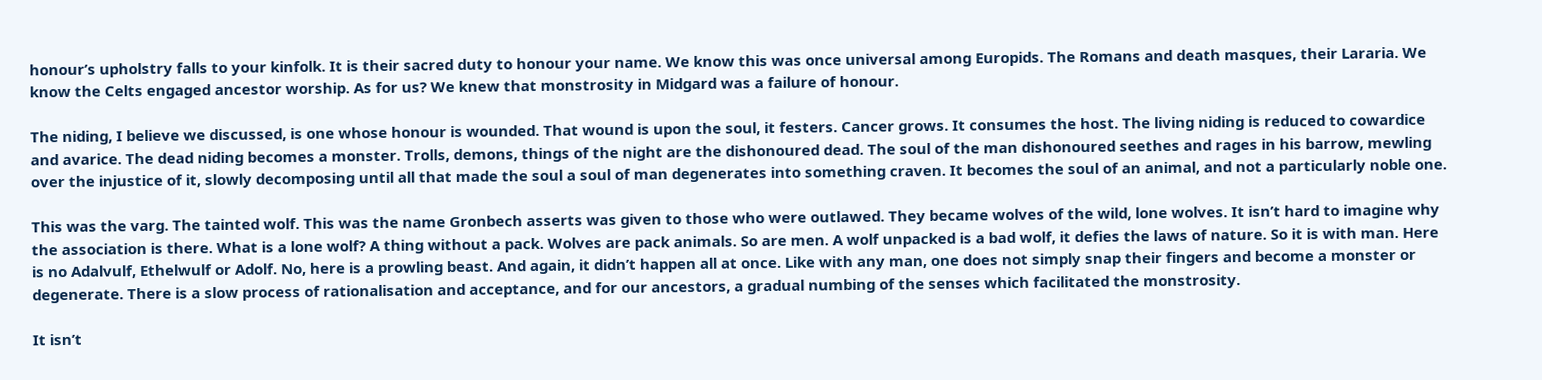honour’s upholstry falls to your kinfolk. It is their sacred duty to honour your name. We know this was once universal among Europids. The Romans and death masques, their Lararia. We know the Celts engaged ancestor worship. As for us? We knew that monstrosity in Midgard was a failure of honour.

The niding, I believe we discussed, is one whose honour is wounded. That wound is upon the soul, it festers. Cancer grows. It consumes the host. The living niding is reduced to cowardice and avarice. The dead niding becomes a monster. Trolls, demons, things of the night are the dishonoured dead. The soul of the man dishonoured seethes and rages in his barrow, mewling over the injustice of it, slowly decomposing until all that made the soul a soul of man degenerates into something craven. It becomes the soul of an animal, and not a particularly noble one.

This was the varg. The tainted wolf. This was the name Gronbech asserts was given to those who were outlawed. They became wolves of the wild, lone wolves. It isn’t hard to imagine why the association is there. What is a lone wolf? A thing without a pack. Wolves are pack animals. So are men. A wolf unpacked is a bad wolf, it defies the laws of nature. So it is with man. Here is no Adalvulf, Ethelwulf or Adolf. No, here is a prowling beast. And again, it didn’t happen all at once. Like with any man, one does not simply snap their fingers and become a monster or degenerate. There is a slow process of rationalisation and acceptance, and for our ancestors, a gradual numbing of the senses which facilitated the monstrosity.

It isn’t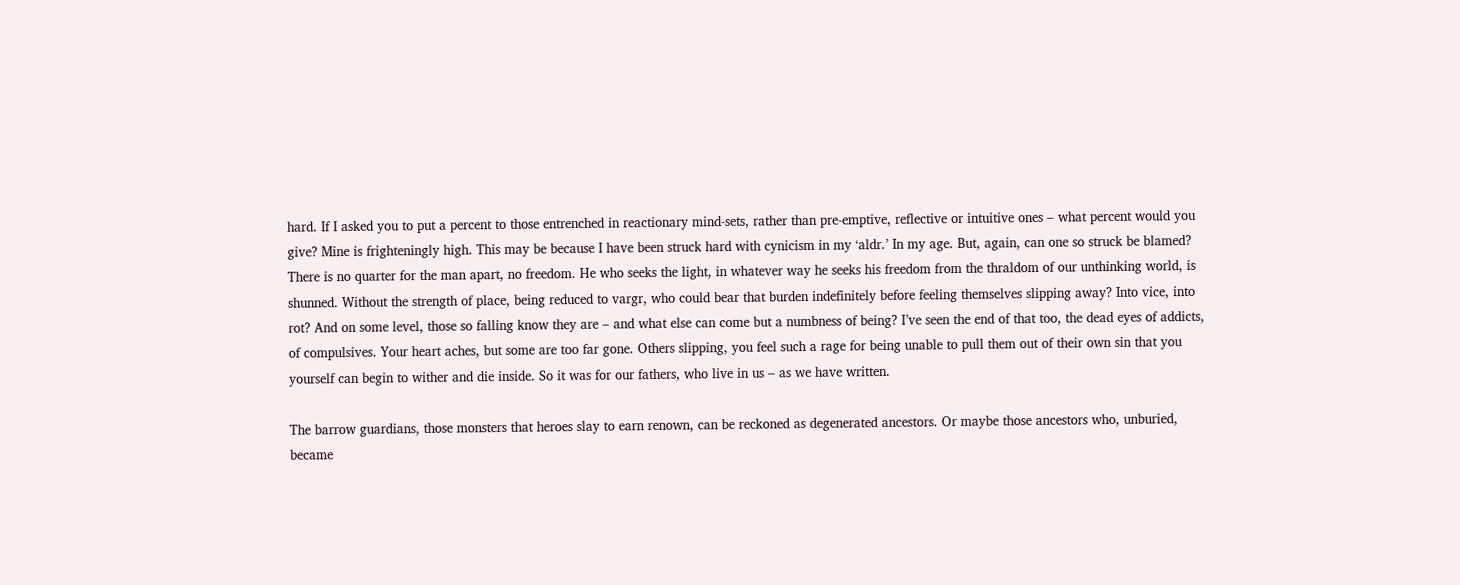hard. If I asked you to put a percent to those entrenched in reactionary mind-sets, rather than pre-emptive, reflective or intuitive ones – what percent would you give? Mine is frighteningly high. This may be because I have been struck hard with cynicism in my ‘aldr.’ In my age. But, again, can one so struck be blamed? There is no quarter for the man apart, no freedom. He who seeks the light, in whatever way he seeks his freedom from the thraldom of our unthinking world, is shunned. Without the strength of place, being reduced to vargr, who could bear that burden indefinitely before feeling themselves slipping away? Into vice, into rot? And on some level, those so falling know they are – and what else can come but a numbness of being? I’ve seen the end of that too, the dead eyes of addicts, of compulsives. Your heart aches, but some are too far gone. Others slipping, you feel such a rage for being unable to pull them out of their own sin that you yourself can begin to wither and die inside. So it was for our fathers, who live in us – as we have written.

The barrow guardians, those monsters that heroes slay to earn renown, can be reckoned as degenerated ancestors. Or maybe those ancestors who, unburied, became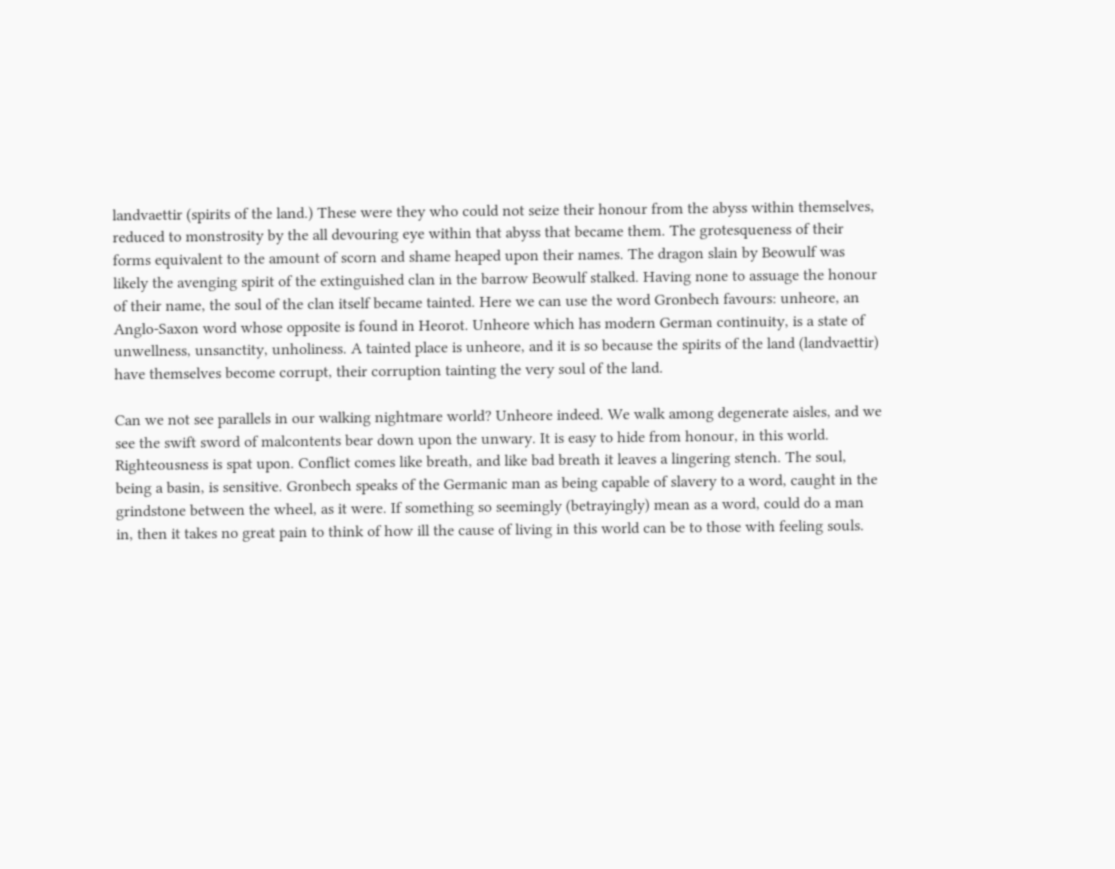landvaettir (spirits of the land.) These were they who could not seize their honour from the abyss within themselves, reduced to monstrosity by the all devouring eye within that abyss that became them. The grotesqueness of their forms equivalent to the amount of scorn and shame heaped upon their names. The dragon slain by Beowulf was likely the avenging spirit of the extinguished clan in the barrow Beowulf stalked. Having none to assuage the honour of their name, the soul of the clan itself became tainted. Here we can use the word Gronbech favours: unheore, an Anglo-Saxon word whose opposite is found in Heorot. Unheore which has modern German continuity, is a state of unwellness, unsanctity, unholiness. A tainted place is unheore, and it is so because the spirits of the land (landvaettir) have themselves become corrupt, their corruption tainting the very soul of the land.

Can we not see parallels in our walking nightmare world? Unheore indeed. We walk among degenerate aisles, and we see the swift sword of malcontents bear down upon the unwary. It is easy to hide from honour, in this world. Righteousness is spat upon. Conflict comes like breath, and like bad breath it leaves a lingering stench. The soul, being a basin, is sensitive. Gronbech speaks of the Germanic man as being capable of slavery to a word, caught in the grindstone between the wheel, as it were. If something so seemingly (betrayingly) mean as a word, could do a man in, then it takes no great pain to think of how ill the cause of living in this world can be to those with feeling souls.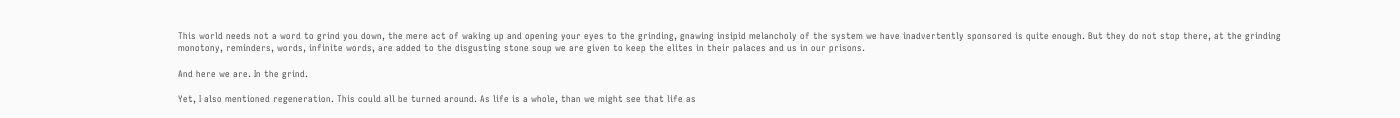This world needs not a word to grind you down, the mere act of waking up and opening your eyes to the grinding, gnawing insipid melancholy of the system we have inadvertently sponsored is quite enough. But they do not stop there, at the grinding monotony, reminders, words, infinite words, are added to the disgusting stone soup we are given to keep the elites in their palaces and us in our prisons.

And here we are. In the grind.

Yet, I also mentioned regeneration. This could all be turned around. As life is a whole, than we might see that life as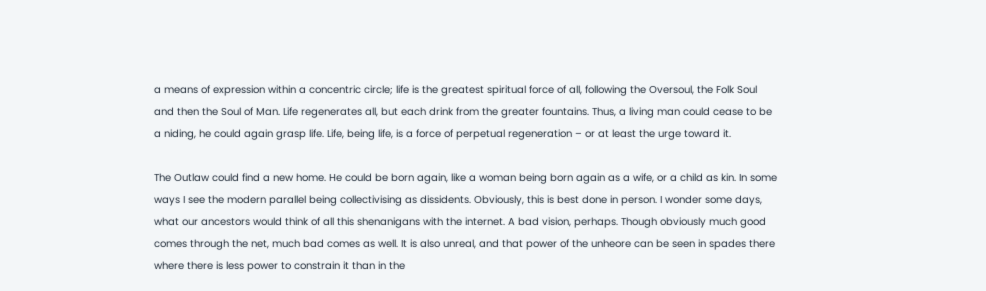a means of expression within a concentric circle; life is the greatest spiritual force of all, following the Oversoul, the Folk Soul and then the Soul of Man. Life regenerates all, but each drink from the greater fountains. Thus, a living man could cease to be a niding, he could again grasp life. Life, being life, is a force of perpetual regeneration – or at least the urge toward it.

The Outlaw could find a new home. He could be born again, like a woman being born again as a wife, or a child as kin. In some ways I see the modern parallel being collectivising as dissidents. Obviously, this is best done in person. I wonder some days, what our ancestors would think of all this shenanigans with the internet. A bad vision, perhaps. Though obviously much good comes through the net, much bad comes as well. It is also unreal, and that power of the unheore can be seen in spades there where there is less power to constrain it than in the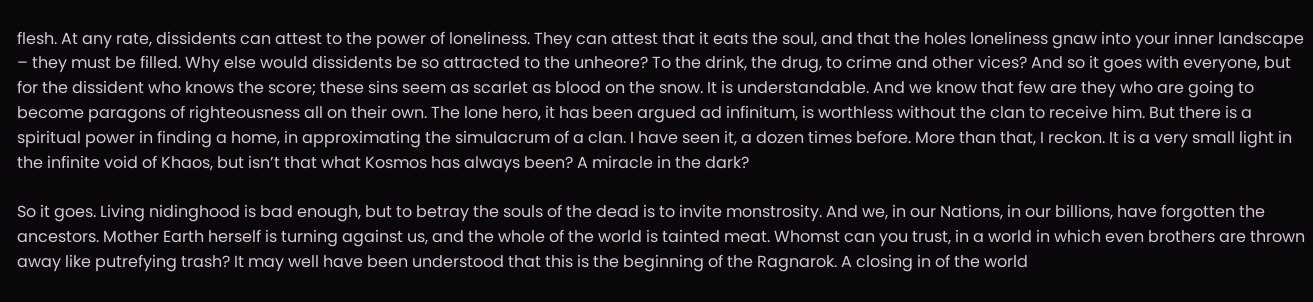flesh. At any rate, dissidents can attest to the power of loneliness. They can attest that it eats the soul, and that the holes loneliness gnaw into your inner landscape – they must be filled. Why else would dissidents be so attracted to the unheore? To the drink, the drug, to crime and other vices? And so it goes with everyone, but for the dissident who knows the score; these sins seem as scarlet as blood on the snow. It is understandable. And we know that few are they who are going to become paragons of righteousness all on their own. The lone hero, it has been argued ad infinitum, is worthless without the clan to receive him. But there is a spiritual power in finding a home, in approximating the simulacrum of a clan. I have seen it, a dozen times before. More than that, I reckon. It is a very small light in the infinite void of Khaos, but isn’t that what Kosmos has always been? A miracle in the dark?

So it goes. Living nidinghood is bad enough, but to betray the souls of the dead is to invite monstrosity. And we, in our Nations, in our billions, have forgotten the ancestors. Mother Earth herself is turning against us, and the whole of the world is tainted meat. Whomst can you trust, in a world in which even brothers are thrown away like putrefying trash? It may well have been understood that this is the beginning of the Ragnarok. A closing in of the world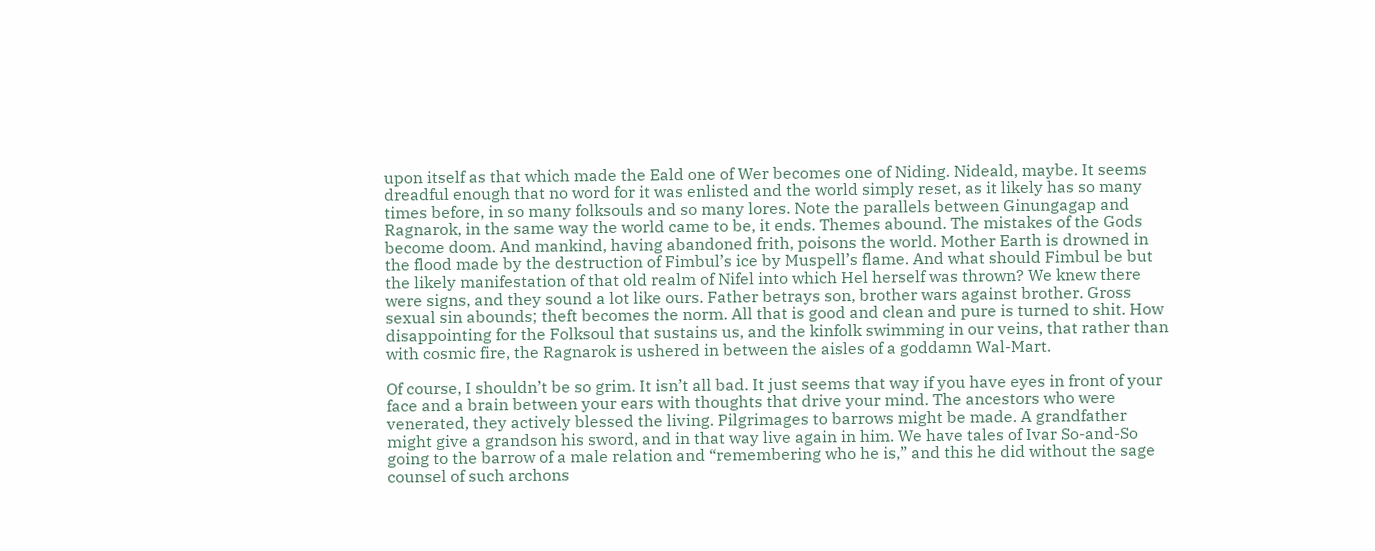upon itself as that which made the Eald one of Wer becomes one of Niding. Nideald, maybe. It seems dreadful enough that no word for it was enlisted and the world simply reset, as it likely has so many times before, in so many folksouls and so many lores. Note the parallels between Ginungagap and Ragnarok, in the same way the world came to be, it ends. Themes abound. The mistakes of the Gods become doom. And mankind, having abandoned frith, poisons the world. Mother Earth is drowned in the flood made by the destruction of Fimbul’s ice by Muspell’s flame. And what should Fimbul be but the likely manifestation of that old realm of Nifel into which Hel herself was thrown? We knew there were signs, and they sound a lot like ours. Father betrays son, brother wars against brother. Gross sexual sin abounds; theft becomes the norm. All that is good and clean and pure is turned to shit. How disappointing for the Folksoul that sustains us, and the kinfolk swimming in our veins, that rather than with cosmic fire, the Ragnarok is ushered in between the aisles of a goddamn Wal-Mart.

Of course, I shouldn’t be so grim. It isn’t all bad. It just seems that way if you have eyes in front of your face and a brain between your ears with thoughts that drive your mind. The ancestors who were venerated, they actively blessed the living. Pilgrimages to barrows might be made. A grandfather might give a grandson his sword, and in that way live again in him. We have tales of Ivar So-and-So going to the barrow of a male relation and “remembering who he is,” and this he did without the sage counsel of such archons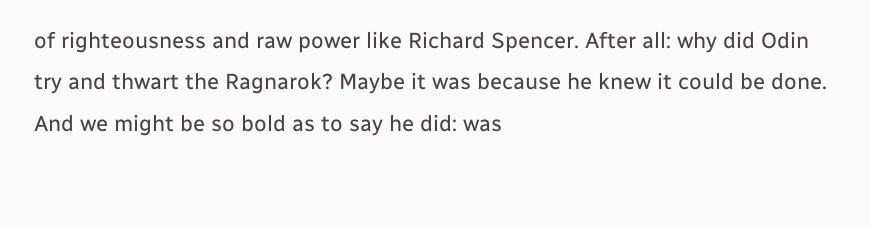of righteousness and raw power like Richard Spencer. After all: why did Odin try and thwart the Ragnarok? Maybe it was because he knew it could be done. And we might be so bold as to say he did: was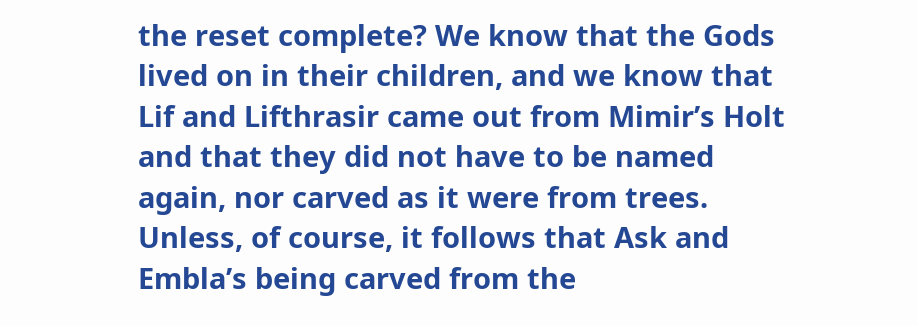the reset complete? We know that the Gods lived on in their children, and we know that Lif and Lifthrasir came out from Mimir’s Holt and that they did not have to be named again, nor carved as it were from trees. Unless, of course, it follows that Ask and Embla’s being carved from the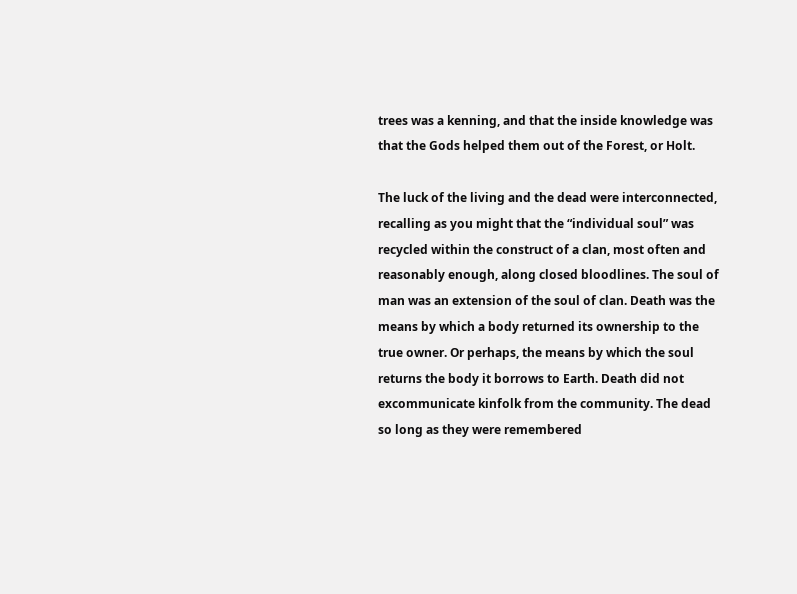trees was a kenning, and that the inside knowledge was that the Gods helped them out of the Forest, or Holt.

The luck of the living and the dead were interconnected, recalling as you might that the “individual soul” was recycled within the construct of a clan, most often and reasonably enough, along closed bloodlines. The soul of man was an extension of the soul of clan. Death was the means by which a body returned its ownership to the true owner. Or perhaps, the means by which the soul returns the body it borrows to Earth. Death did not excommunicate kinfolk from the community. The dead so long as they were remembered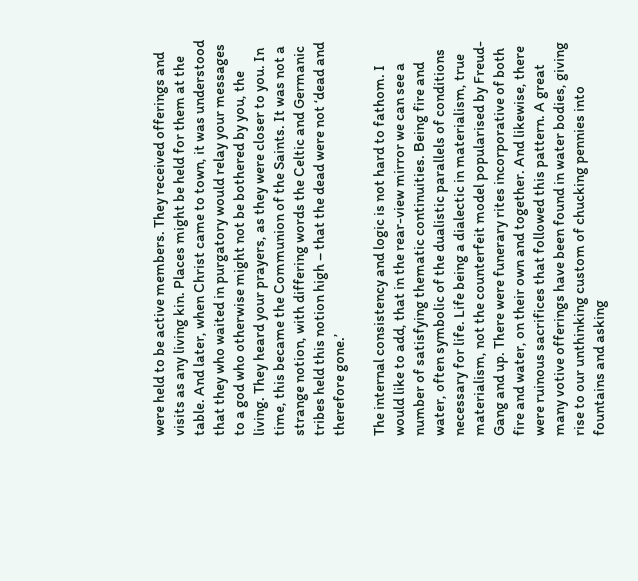were held to be active members. They received offerings and visits as any living kin. Places might be held for them at the table. And later, when Christ came to town, it was understood that they who waited in purgatory would relay your messages to a god who otherwise might not be bothered by you, the living. They heard your prayers, as they were closer to you. In time, this became the Communion of the Saints. It was not a strange notion, with differing words the Celtic and Germanic tribes held this notion high – that the dead were not ‘dead and therefore gone.’

The internal consistency and logic is not hard to fathom. I would like to add, that in the rear-view mirror we can see a number of satisfying thematic continuities. Being fire and water, often symbolic of the dualistic parallels of conditions necessary for life. Life being a dialectic in materialism, true materialism, not the counterfeit model popularised by Freud-Gang and up. There were funerary rites incorporative of both fire and water, on their own and together. And likewise, there were ruinous sacrifices that followed this pattern. A great many votive offerings have been found in water bodies, giving rise to our unthinking custom of chucking pennies into fountains and asking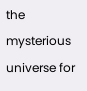the mysterious universe for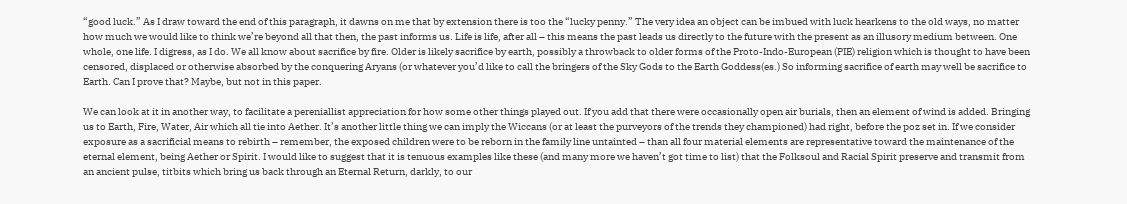“good luck.” As I draw toward the end of this paragraph, it dawns on me that by extension there is too the “lucky penny.” The very idea an object can be imbued with luck hearkens to the old ways, no matter how much we would like to think we’re beyond all that then, the past informs us. Life is life, after all – this means the past leads us directly to the future with the present as an illusory medium between. One whole, one life. I digress, as I do. We all know about sacrifice by fire. Older is likely sacrifice by earth, possibly a throwback to older forms of the Proto-Indo-European (PIE) religion which is thought to have been censored, displaced or otherwise absorbed by the conquering Aryans (or whatever you’d like to call the bringers of the Sky Gods to the Earth Goddess(es.) So informing sacrifice of earth may well be sacrifice to Earth. Can I prove that? Maybe, but not in this paper.

We can look at it in another way, to facilitate a pereniallist appreciation for how some other things played out. If you add that there were occasionally open air burials, then an element of wind is added. Bringing us to Earth, Fire, Water, Air which all tie into Aether. It’s another little thing we can imply the Wiccans (or at least the purveyors of the trends they championed) had right, before the poz set in. If we consider exposure as a sacrificial means to rebirth – remember, the exposed children were to be reborn in the family line untainted – than all four material elements are representative toward the maintenance of the eternal element, being Aether or Spirit. I would like to suggest that it is tenuous examples like these (and many more we haven’t got time to list) that the Folksoul and Racial Spirit preserve and transmit from an ancient pulse, titbits which bring us back through an Eternal Return, darkly, to our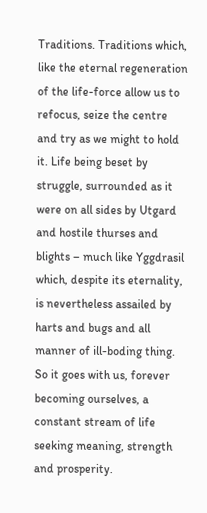Traditions. Traditions which, like the eternal regeneration of the life-force allow us to refocus, seize the centre and try as we might to hold it. Life being beset by struggle, surrounded as it were on all sides by Utgard and hostile thurses and blights – much like Yggdrasil which, despite its eternality, is nevertheless assailed by harts and bugs and all manner of ill-boding thing. So it goes with us, forever becoming ourselves, a constant stream of life seeking meaning, strength and prosperity.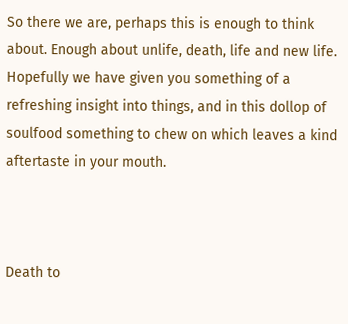So there we are, perhaps this is enough to think about. Enough about unlife, death, life and new life. Hopefully we have given you something of a refreshing insight into things, and in this dollop of soulfood something to chew on which leaves a kind aftertaste in your mouth.



Death to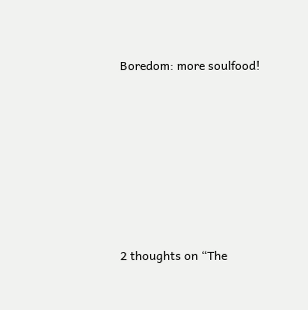Boredom: more soulfood!








2 thoughts on “The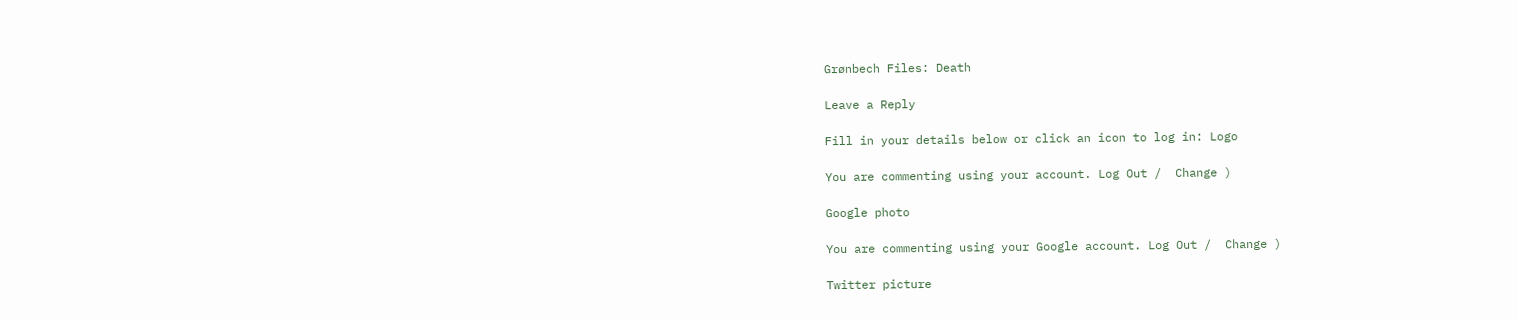Grønbech Files: Death

Leave a Reply

Fill in your details below or click an icon to log in: Logo

You are commenting using your account. Log Out /  Change )

Google photo

You are commenting using your Google account. Log Out /  Change )

Twitter picture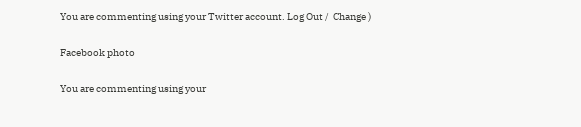You are commenting using your Twitter account. Log Out /  Change )

Facebook photo

You are commenting using your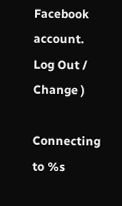Facebook account. Log Out /  Change )

Connecting to %s